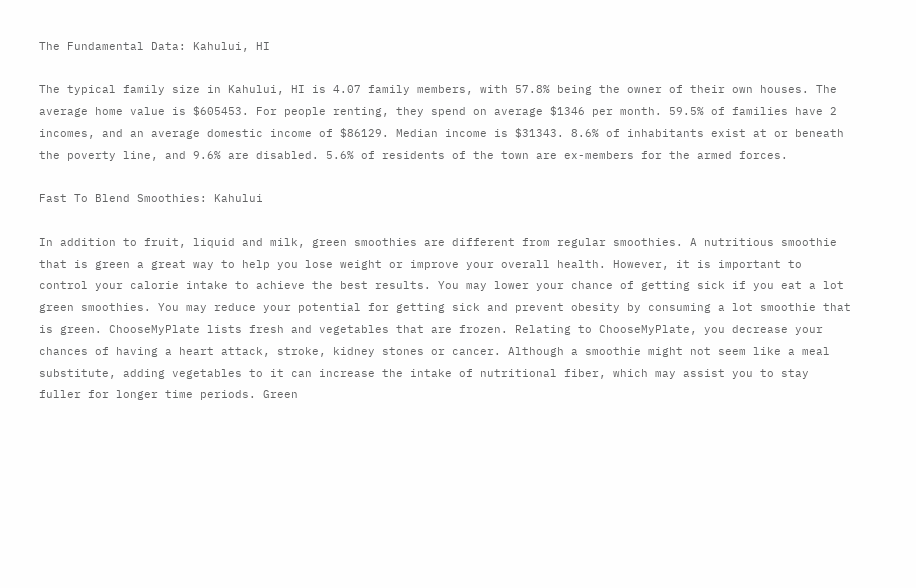The Fundamental Data: Kahului, HI

The typical family size in Kahului, HI is 4.07 family members, with 57.8% being the owner of their own houses. The average home value is $605453. For people renting, they spend on average $1346 per month. 59.5% of families have 2 incomes, and an average domestic income of $86129. Median income is $31343. 8.6% of inhabitants exist at or beneath the poverty line, and 9.6% are disabled. 5.6% of residents of the town are ex-members for the armed forces.

Fast To Blend Smoothies: Kahului

In addition to fruit, liquid and milk, green smoothies are different from regular smoothies. A nutritious smoothie that is green a great way to help you lose weight or improve your overall health. However, it is important to control your calorie intake to achieve the best results. You may lower your chance of getting sick if you eat a lot green smoothies. You may reduce your potential for getting sick and prevent obesity by consuming a lot smoothie that is green. ChooseMyPlate lists fresh and vegetables that are frozen. Relating to ChooseMyPlate, you decrease your chances of having a heart attack, stroke, kidney stones or cancer. Although a smoothie might not seem like a meal substitute, adding vegetables to it can increase the intake of nutritional fiber, which may assist you to stay fuller for longer time periods. Green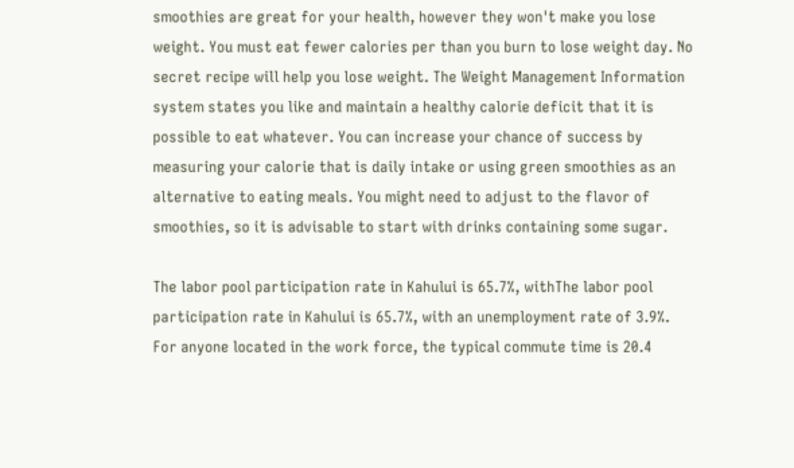smoothies are great for your health, however they won't make you lose weight. You must eat fewer calories per than you burn to lose weight day. No secret recipe will help you lose weight. The Weight Management Information system states you like and maintain a healthy calorie deficit that it is possible to eat whatever. You can increase your chance of success by measuring your calorie that is daily intake or using green smoothies as an alternative to eating meals. You might need to adjust to the flavor of smoothies, so it is advisable to start with drinks containing some sugar.

The labor pool participation rate in Kahului is 65.7%, withThe labor pool participation rate in Kahului is 65.7%, with an unemployment rate of 3.9%. For anyone located in the work force, the typical commute time is 20.4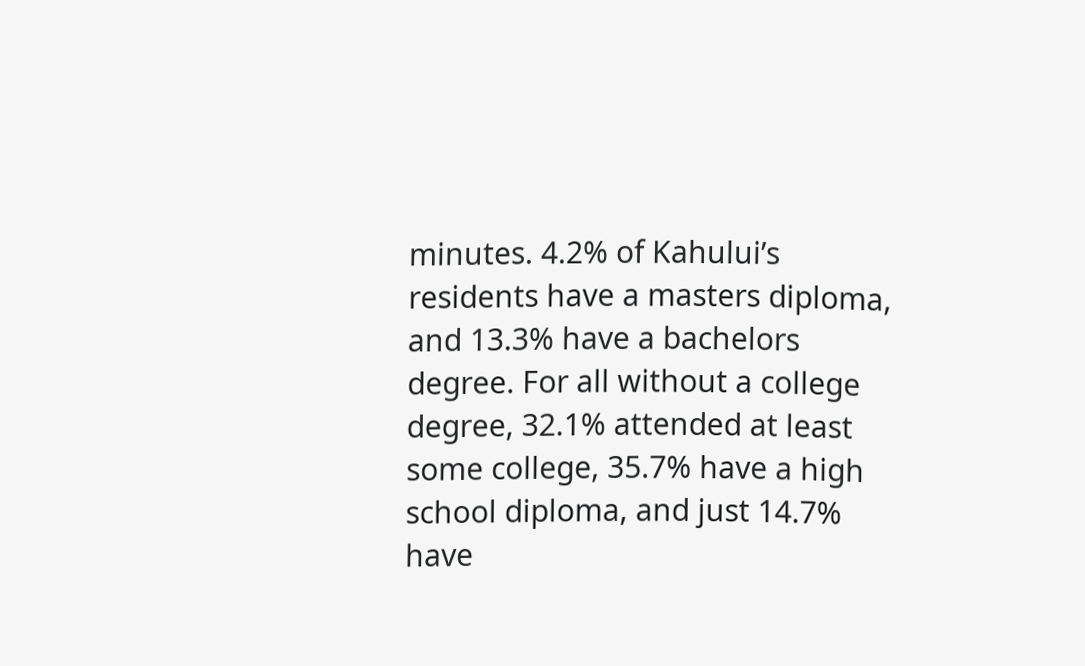minutes. 4.2% of Kahului’s residents have a masters diploma, and 13.3% have a bachelors degree. For all without a college degree, 32.1% attended at least some college, 35.7% have a high school diploma, and just 14.7% have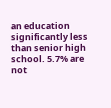an education significantly less than senior high school. 5.7% are not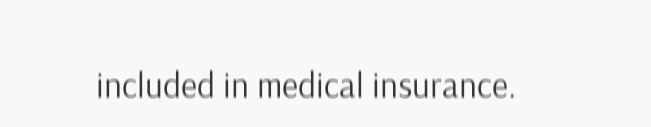included in medical insurance.